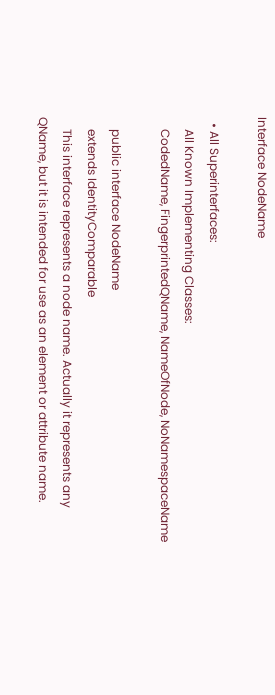Interface NodeName

  • All Superinterfaces:
    All Known Implementing Classes:
    CodedName, FingerprintedQName, NameOfNode, NoNamespaceName

    public interface NodeName
    extends IdentityComparable
    This interface represents a node name. Actually it represents any QName, but it is intended for use as an element or attribute name.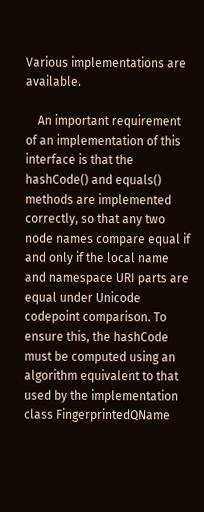Various implementations are available.

    An important requirement of an implementation of this interface is that the hashCode() and equals() methods are implemented correctly, so that any two node names compare equal if and only if the local name and namespace URI parts are equal under Unicode codepoint comparison. To ensure this, the hashCode must be computed using an algorithm equivalent to that used by the implementation class FingerprintedQName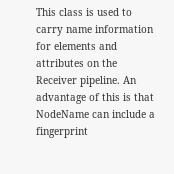This class is used to carry name information for elements and attributes on the Receiver pipeline. An advantage of this is that NodeName can include a fingerprint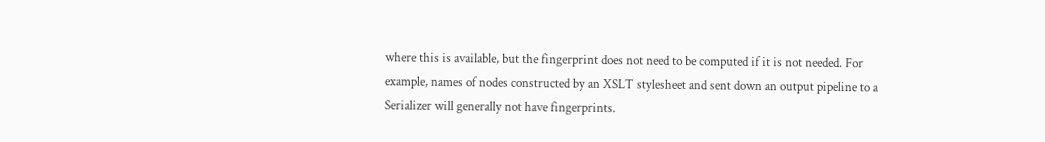where this is available, but the fingerprint does not need to be computed if it is not needed. For example, names of nodes constructed by an XSLT stylesheet and sent down an output pipeline to a Serializer will generally not have fingerprints.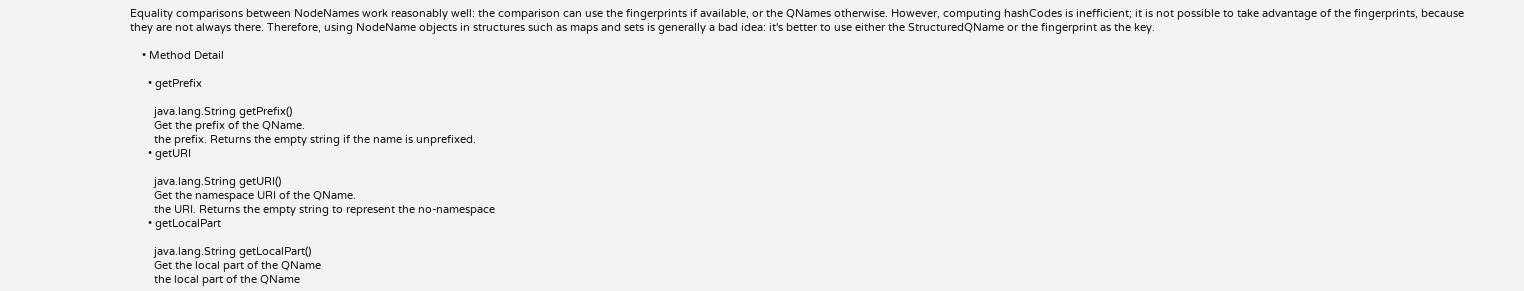Equality comparisons between NodeNames work reasonably well: the comparison can use the fingerprints if available, or the QNames otherwise. However, computing hashCodes is inefficient; it is not possible to take advantage of the fingerprints, because they are not always there. Therefore, using NodeName objects in structures such as maps and sets is generally a bad idea: it's better to use either the StructuredQName or the fingerprint as the key.

    • Method Detail

      • getPrefix

        java.lang.String getPrefix()
        Get the prefix of the QName.
        the prefix. Returns the empty string if the name is unprefixed.
      • getURI

        java.lang.String getURI()
        Get the namespace URI of the QName.
        the URI. Returns the empty string to represent the no-namespace
      • getLocalPart

        java.lang.String getLocalPart()
        Get the local part of the QName
        the local part of the QName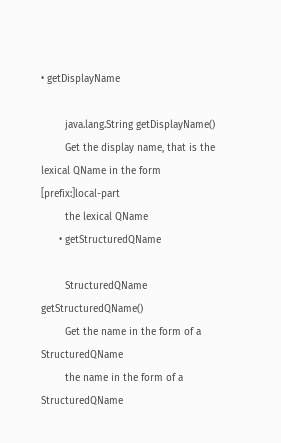• getDisplayName

        java.lang.String getDisplayName()
        Get the display name, that is the lexical QName in the form [prefix:]local-part
        the lexical QName
      • getStructuredQName

        StructuredQName getStructuredQName()
        Get the name in the form of a StructuredQName
        the name in the form of a StructuredQName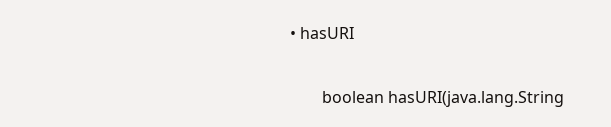• hasURI

        boolean hasURI(java.lang.String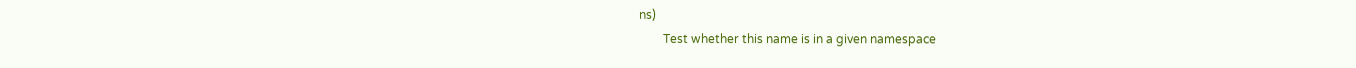ns)
        Test whether this name is in a given namespace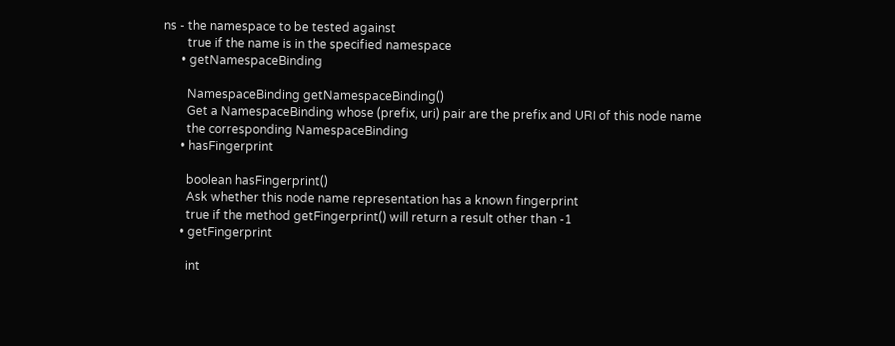ns - the namespace to be tested against
        true if the name is in the specified namespace
      • getNamespaceBinding

        NamespaceBinding getNamespaceBinding()
        Get a NamespaceBinding whose (prefix, uri) pair are the prefix and URI of this node name
        the corresponding NamespaceBinding
      • hasFingerprint

        boolean hasFingerprint()
        Ask whether this node name representation has a known fingerprint
        true if the method getFingerprint() will return a result other than -1
      • getFingerprint

        int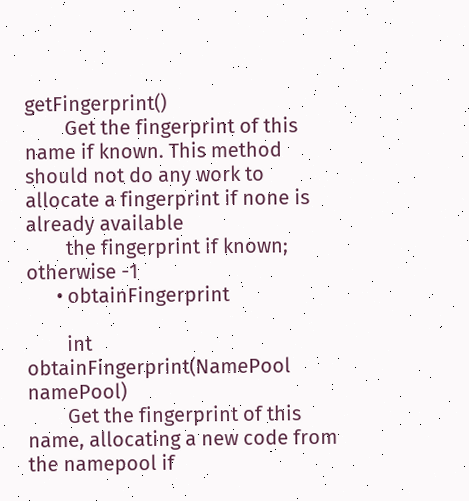getFingerprint()
        Get the fingerprint of this name if known. This method should not do any work to allocate a fingerprint if none is already available
        the fingerprint if known; otherwise -1
      • obtainFingerprint

        int obtainFingerprint(NamePool namePool)
        Get the fingerprint of this name, allocating a new code from the namepool if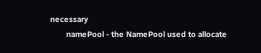necessary
        namePool - the NamePool used to allocate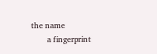the name
        a fingerprint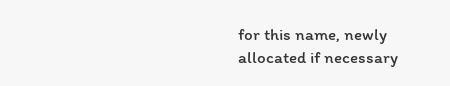for this name, newly allocated if necessary